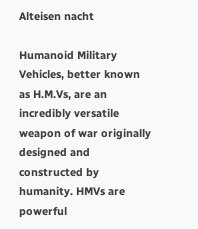Alteisen nacht

Humanoid Military Vehicles, better known as H.M.Vs, are an incredibly versatile weapon of war originally designed and constructed by humanity. HMVs are powerful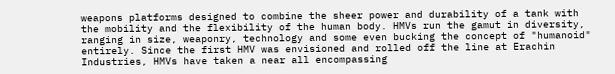weapons platforms designed to combine the sheer power and durability of a tank with the mobility and the flexibility of the human body. HMVs run the gamut in diversity, ranging in size, weaponry, technology and some even bucking the concept of "humanoid" entirely. Since the first HMV was envisioned and rolled off the line at Erachin Industries, HMVs have taken a near all encompassing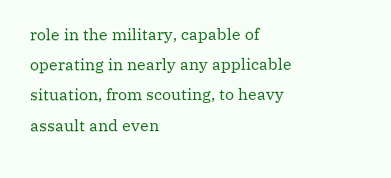role in the military, capable of operating in nearly any applicable situation, from scouting, to heavy assault and even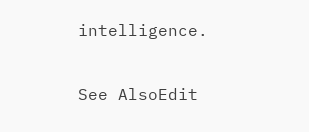intelligence.

See AlsoEdit